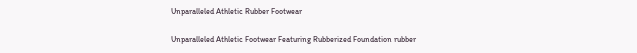Unparalleled Athletic Rubber Footwear

Unparalleled Athletic Footwear Featuring Rubberized Foundation rubber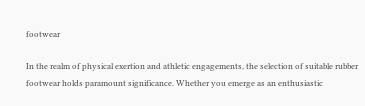footwear

In the realm of physical exertion and athletic engagements, the selection of suitable rubber footwear holds paramount significance. Whether you emerge as an enthusiastic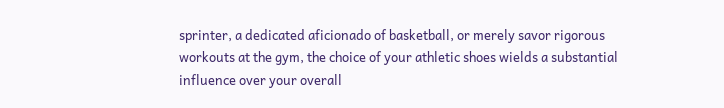sprinter, a dedicated aficionado of basketball, or merely savor rigorous workouts at the gym, the choice of your athletic shoes wields a substantial influence over your overall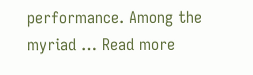performance. Among the myriad … Read more